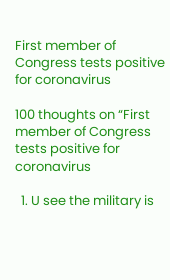First member of Congress tests positive for coronavirus

100 thoughts on “First member of Congress tests positive for coronavirus

  1. U see the military is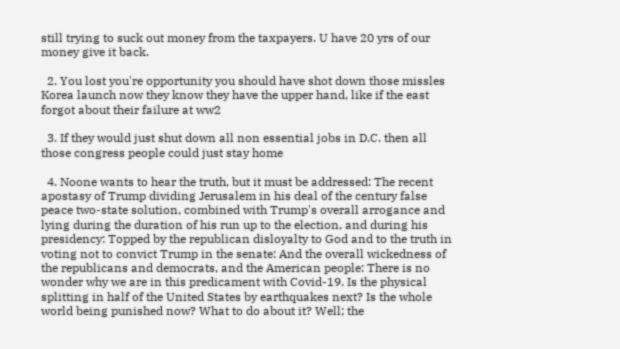still trying to suck out money from the taxpayers. U have 20 yrs of our money give it back.

  2. You lost you're opportunity you should have shot down those missles Korea launch now they know they have the upper hand, like if the east forgot about their failure at ww2

  3. If they would just shut down all non essential jobs in D.C. then all those congress people could just stay home

  4. Noone wants to hear the truth, but it must be addressed: The recent apostasy of Trump dividing Jerusalem in his deal of the century false peace two-state solution, combined with Trump's overall arrogance and lying during the duration of his run up to the election, and during his presidency: Topped by the republican disloyalty to God and to the truth in voting not to convict Trump in the senate: And the overall wickedness of the republicans and democrats, and the American people: There is no wonder why we are in this predicament with Covid-19. Is the physical splitting in half of the United States by earthquakes next? Is the whole world being punished now? What to do about it? Well; the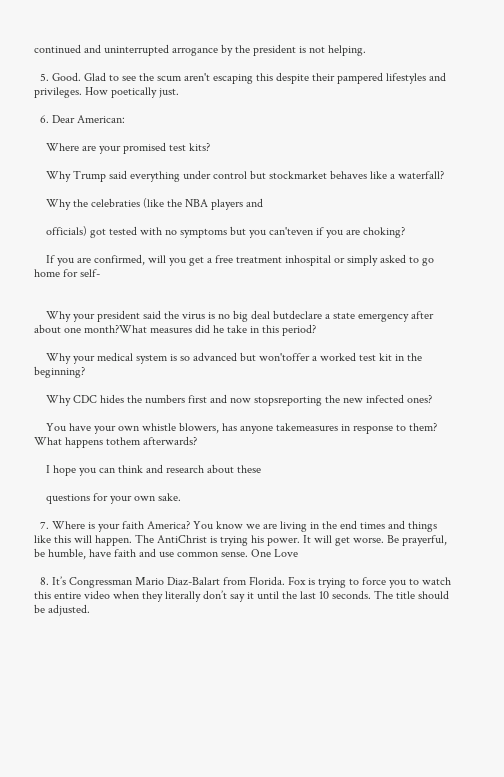continued and uninterrupted arrogance by the president is not helping.

  5. Good. Glad to see the scum aren't escaping this despite their pampered lifestyles and privileges. How poetically just.

  6. Dear American:

    Where are your promised test kits?

    Why Trump said everything under control but stockmarket behaves like a waterfall?

    Why the celebraties (like the NBA players and

    officials) got tested with no symptoms but you can'teven if you are choking?

    If you are confirmed, will you get a free treatment inhospital or simply asked to go home for self-


    Why your president said the virus is no big deal butdeclare a state emergency after about one month?What measures did he take in this period?

    Why your medical system is so advanced but won'toffer a worked test kit in the beginning?

    Why CDC hides the numbers first and now stopsreporting the new infected ones?

    You have your own whistle blowers, has anyone takemeasures in response to them? What happens tothem afterwards?

    I hope you can think and research about these

    questions for your own sake.

  7. Where is your faith America? You know we are living in the end times and things like this will happen. The AntiChrist is trying his power. It will get worse. Be prayerful, be humble, have faith and use common sense. One Love

  8. It’s Congressman Mario Diaz-Balart from Florida. Fox is trying to force you to watch this entire video when they literally don’t say it until the last 10 seconds. The title should be adjusted.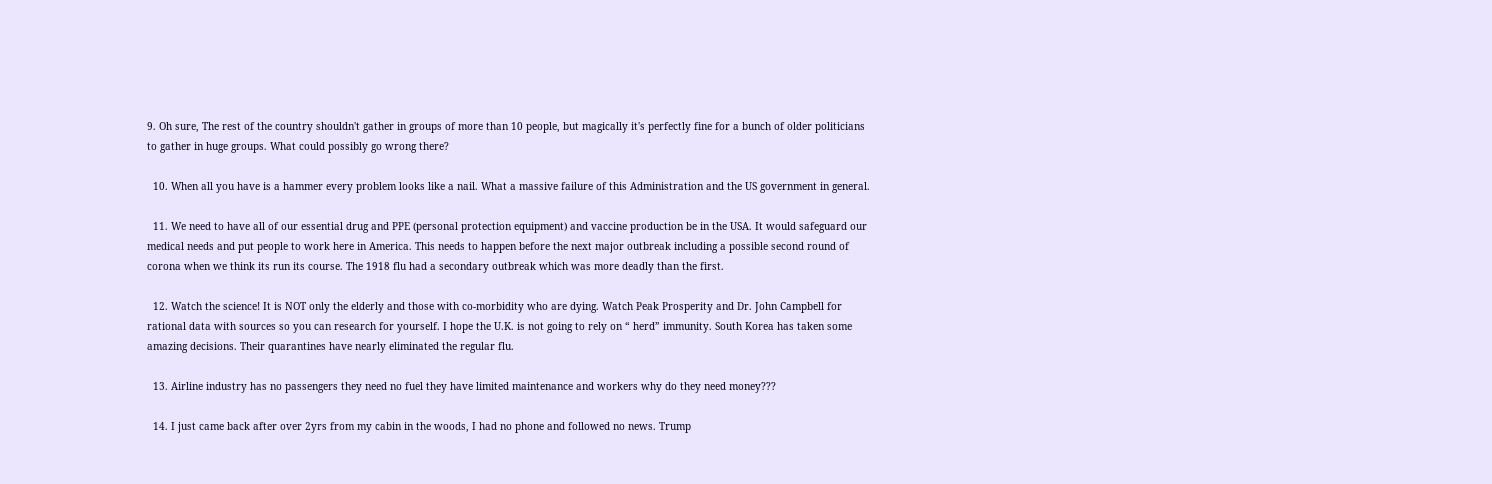9. Oh sure, The rest of the country shouldn't gather in groups of more than 10 people, but magically it's perfectly fine for a bunch of older politicians to gather in huge groups. What could possibly go wrong there?

  10. When all you have is a hammer every problem looks like a nail. What a massive failure of this Administration and the US government in general.

  11. We need to have all of our essential drug and PPE (personal protection equipment) and vaccine production be in the USA. It would safeguard our medical needs and put people to work here in America. This needs to happen before the next major outbreak including a possible second round of corona when we think its run its course. The 1918 flu had a secondary outbreak which was more deadly than the first.

  12. Watch the science! It is NOT only the elderly and those with co-morbidity who are dying. Watch Peak Prosperity and Dr. John Campbell for rational data with sources so you can research for yourself. I hope the U.K. is not going to rely on “ herd” immunity. South Korea has taken some amazing decisions. Their quarantines have nearly eliminated the regular flu.

  13. Airline industry has no passengers they need no fuel they have limited maintenance and workers why do they need money???

  14. I just came back after over 2yrs from my cabin in the woods, I had no phone and followed no news. Trump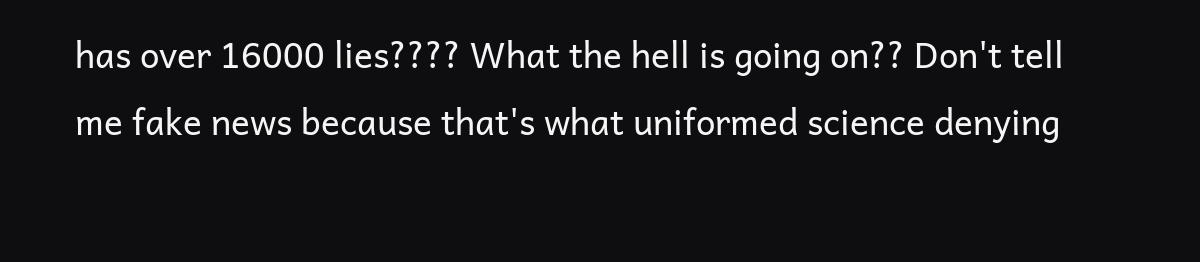has over 16000 lies???? What the hell is going on?? Don't tell me fake news because that's what uniformed science denying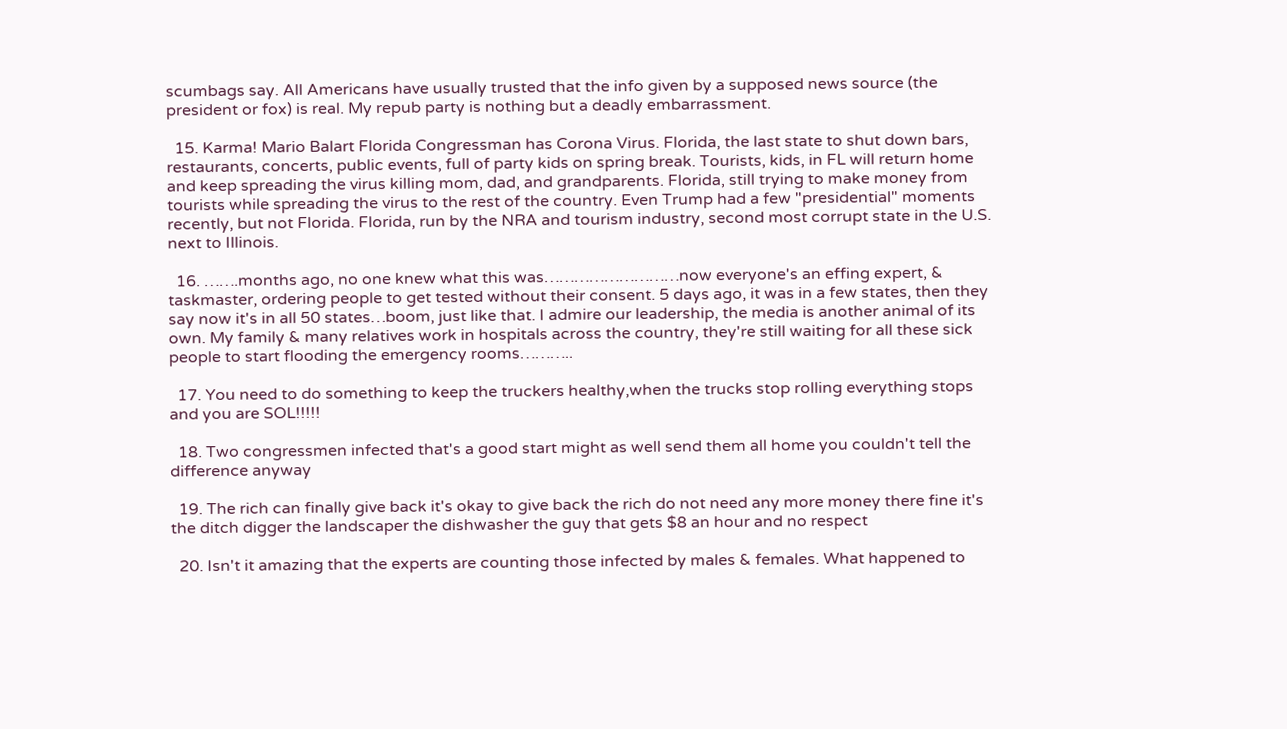scumbags say. All Americans have usually trusted that the info given by a supposed news source (the president or fox) is real. My repub party is nothing but a deadly embarrassment.

  15. Karma! Mario Balart Florida Congressman has Corona Virus. Florida, the last state to shut down bars, restaurants, concerts, public events, full of party kids on spring break. Tourists, kids, in FL will return home and keep spreading the virus killing mom, dad, and grandparents. Florida, still trying to make money from tourists while spreading the virus to the rest of the country. Even Trump had a few "presidential" moments recently, but not Florida. Florida, run by the NRA and tourism industry, second most corrupt state in the U.S. next to Illinois.

  16. …….months ago, no one knew what this was………………………now everyone's an effing expert, & taskmaster, ordering people to get tested without their consent. 5 days ago, it was in a few states, then they say now it's in all 50 states…boom, just like that. I admire our leadership, the media is another animal of its own. My family & many relatives work in hospitals across the country, they're still waiting for all these sick people to start flooding the emergency rooms………..

  17. You need to do something to keep the truckers healthy,when the trucks stop rolling everything stops and you are SOL!!!!!

  18. Two congressmen infected that's a good start might as well send them all home you couldn't tell the difference anyway

  19. The rich can finally give back it's okay to give back the rich do not need any more money there fine it's the ditch digger the landscaper the dishwasher the guy that gets $8 an hour and no respect

  20. Isn't it amazing that the experts are counting those infected by males & females. What happened to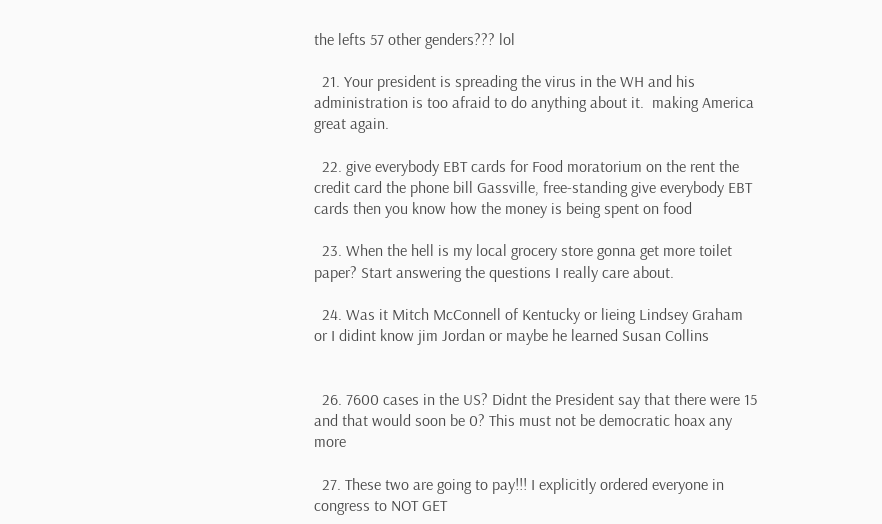the lefts 57 other genders??? lol

  21. Your president is spreading the virus in the WH and his administration is too afraid to do anything about it.  making America great again.

  22. give everybody EBT cards for Food moratorium on the rent the credit card the phone bill Gassville, free-standing give everybody EBT cards then you know how the money is being spent on food

  23. When the hell is my local grocery store gonna get more toilet paper? Start answering the questions I really care about.

  24. Was it Mitch McConnell of Kentucky or lieing Lindsey Graham or I didint know jim Jordan or maybe he learned Susan Collins


  26. 7600 cases in the US? Didnt the President say that there were 15 and that would soon be 0? This must not be democratic hoax any more

  27. These two are going to pay!!! I explicitly ordered everyone in congress to NOT GET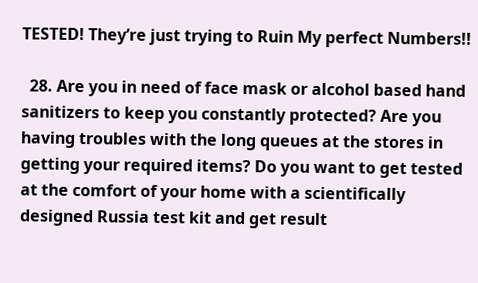TESTED! They’re just trying to Ruin My perfect Numbers!!

  28. Are you in need of face mask or alcohol based hand sanitizers to keep you constantly protected? Are you having troubles with the long queues at the stores in getting your required items? Do you want to get tested at the comfort of your home with a scientifically designed Russia test kit and get result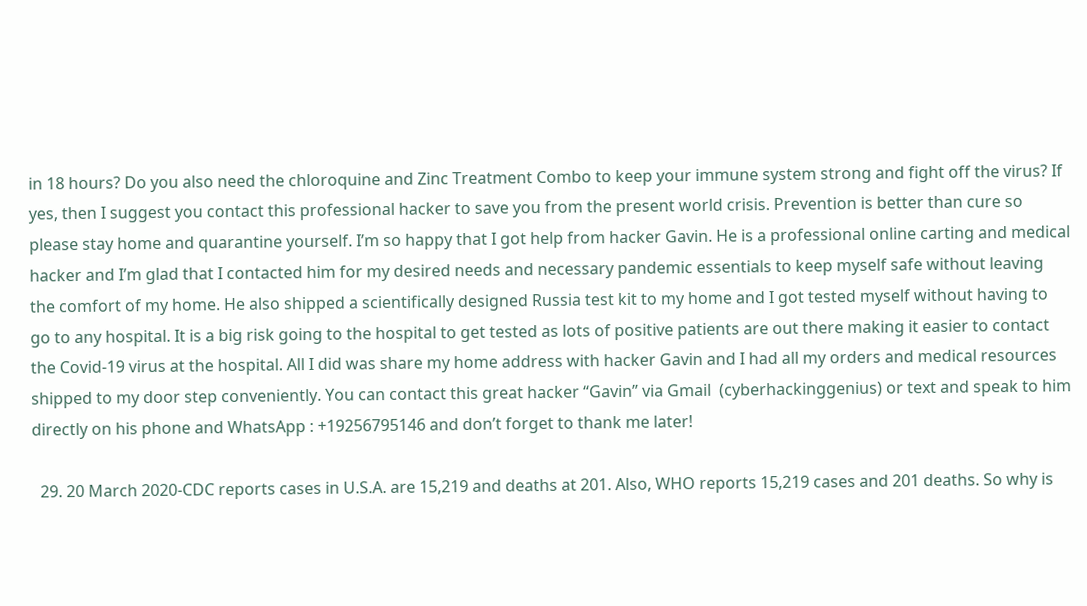in 18 hours? Do you also need the chloroquine and Zinc Treatment Combo to keep your immune system strong and fight off the virus? If yes, then I suggest you contact this professional hacker to save you from the present world crisis. Prevention is better than cure so please stay home and quarantine yourself. I’m so happy that I got help from hacker Gavin. He is a professional online carting and medical hacker and I’m glad that I contacted him for my desired needs and necessary pandemic essentials to keep myself safe without leaving the comfort of my home. He also shipped a scientifically designed Russia test kit to my home and I got tested myself without having to go to any hospital. It is a big risk going to the hospital to get tested as lots of positive patients are out there making it easier to contact the Covid-19 virus at the hospital. All I did was share my home address with hacker Gavin and I had all my orders and medical resources shipped to my door step conveniently. You can contact this great hacker “Gavin” via Gmail  (cyberhackinggenius) or text and speak to him directly on his phone and WhatsApp : +19256795146 and don’t forget to thank me later!

  29. 20 March 2020-CDC reports cases in U.S.A. are 15,219 and deaths at 201. Also, WHO reports 15,219 cases and 201 deaths. So why is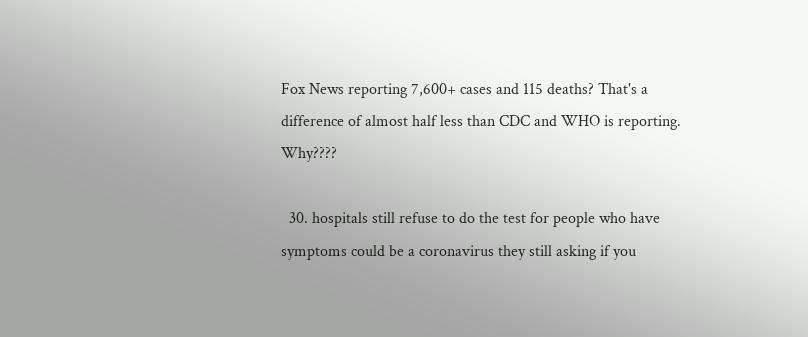Fox News reporting 7,600+ cases and 115 deaths? That's a difference of almost half less than CDC and WHO is reporting. Why????

  30. hospitals still refuse to do the test for people who have symptoms could be a coronavirus they still asking if you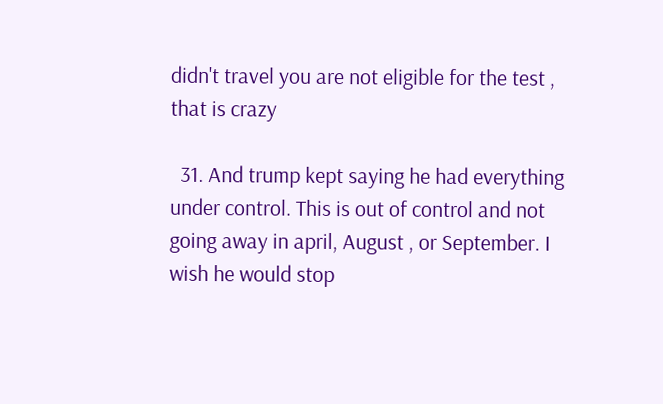didn't travel you are not eligible for the test , that is crazy

  31. And trump kept saying he had everything under control. This is out of control and not going away in april, August , or September. I wish he would stop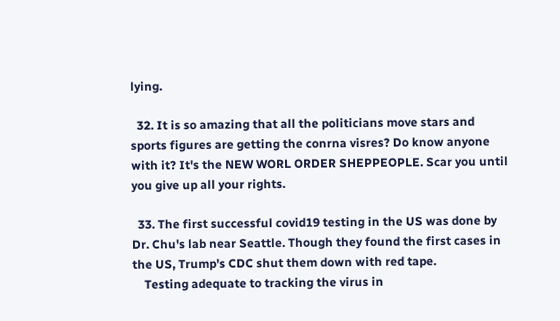lying.

  32. It is so amazing that all the politicians move stars and sports figures are getting the conrna visres? Do know anyone with it? It's the NEW WORL ORDER SHEPPEOPLE. Scar you until you give up all your rights.

  33. The first successful covid19 testing in the US was done by Dr. Chu's lab near Seattle. Though they found the first cases in the US, Trump's CDC shut them down with red tape.
    Testing adequate to tracking the virus in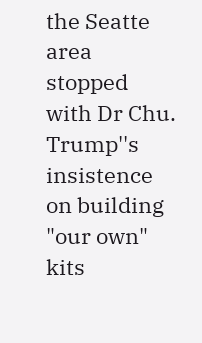the Seatte area stopped with Dr Chu. Trump''s insistence on building "our own" kits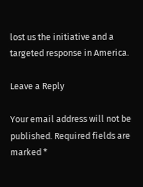lost us the initiative and a targeted response in America.

Leave a Reply

Your email address will not be published. Required fields are marked *